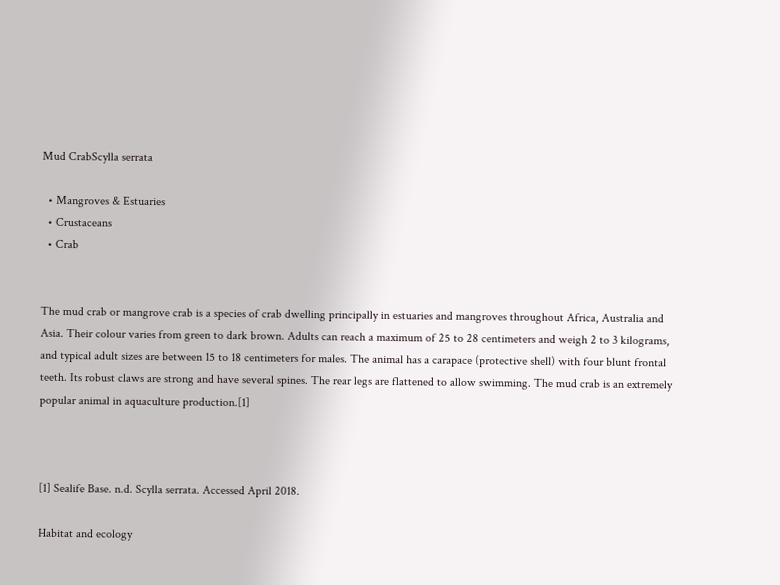Mud CrabScylla serrata

  • Mangroves & Estuaries
  • Crustaceans
  • Crab


The mud crab or mangrove crab is a species of crab dwelling principally in estuaries and mangroves throughout Africa, Australia and Asia. Their colour varies from green to dark brown. Adults can reach a maximum of 25 to 28 centimeters and weigh 2 to 3 kilograms, and typical adult sizes are between 15 to 18 centimeters for males. The animal has a carapace (protective shell) with four blunt frontal teeth. Its robust claws are strong and have several spines. The rear legs are flattened to allow swimming. The mud crab is an extremely popular animal in aquaculture production.[1]



[1] Sealife Base. n.d. Scylla serrata. Accessed April 2018.

Habitat and ecology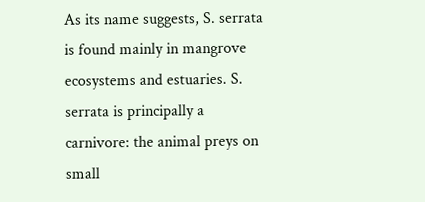As its name suggests, S. serrata is found mainly in mangrove ecosystems and estuaries. S. serrata is principally a carnivore: the animal preys on small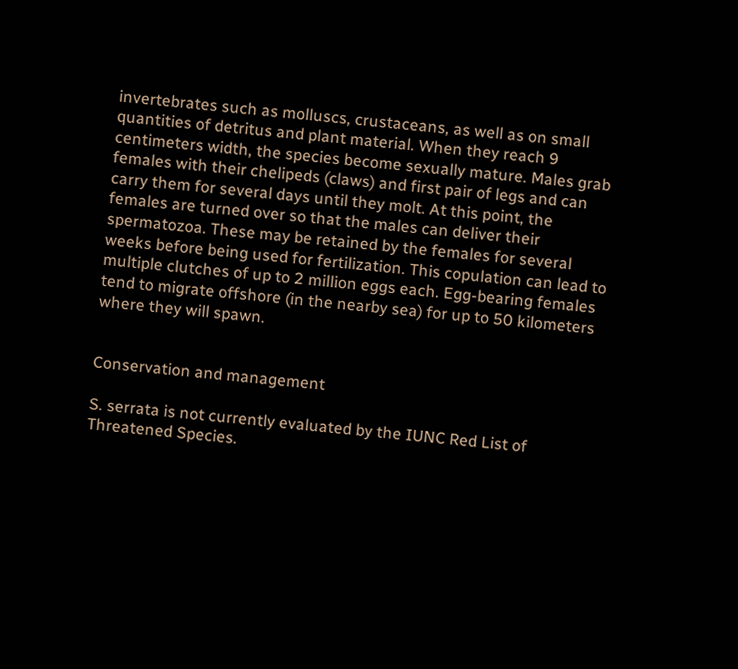invertebrates such as molluscs, crustaceans, as well as on small quantities of detritus and plant material. When they reach 9 centimeters width, the species become sexually mature. Males grab females with their chelipeds (claws) and first pair of legs and can carry them for several days until they molt. At this point, the females are turned over so that the males can deliver their spermatozoa. These may be retained by the females for several weeks before being used for fertilization. This copulation can lead to multiple clutches of up to 2 million eggs each. Egg-bearing females tend to migrate offshore (in the nearby sea) for up to 50 kilometers where they will spawn.


Conservation and management

S. serrata is not currently evaluated by the IUNC Red List of Threatened Species.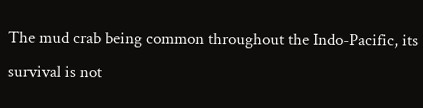The mud crab being common throughout the Indo-Pacific, its survival is not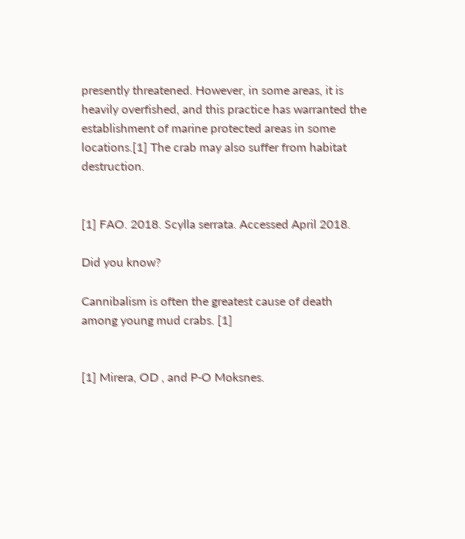presently threatened. However, in some areas, it is heavily overfished, and this practice has warranted the establishment of marine protected areas in some locations.[1] The crab may also suffer from habitat destruction.


[1] FAO. 2018. Scylla serrata. Accessed April 2018.

Did you know?

Cannibalism is often the greatest cause of death among young mud crabs. [1]


[1] Mirera, OD , and P-O Moksnes.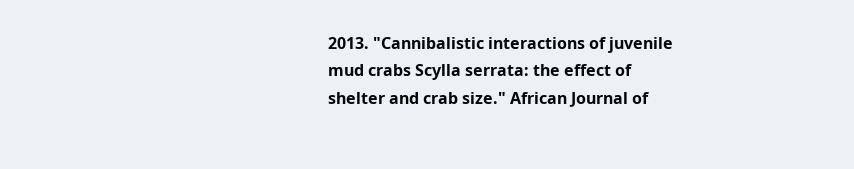2013. "Cannibalistic interactions of juvenile mud crabs Scylla serrata: the effect of shelter and crab size." African Journal of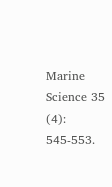Marine Science 35 (4): 545-553.